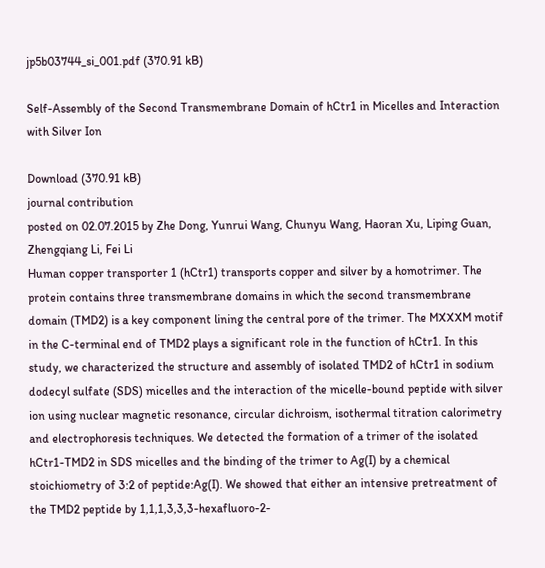jp5b03744_si_001.pdf (370.91 kB)

Self-Assembly of the Second Transmembrane Domain of hCtr1 in Micelles and Interaction with Silver Ion

Download (370.91 kB)
journal contribution
posted on 02.07.2015 by Zhe Dong, Yunrui Wang, Chunyu Wang, Haoran Xu, Liping Guan, Zhengqiang Li, Fei Li
Human copper transporter 1 (hCtr1) transports copper and silver by a homotrimer. The protein contains three transmembrane domains in which the second transmembrane domain (TMD2) is a key component lining the central pore of the trimer. The MXXXM motif in the C-terminal end of TMD2 plays a significant role in the function of hCtr1. In this study, we characterized the structure and assembly of isolated TMD2 of hCtr1 in sodium dodecyl sulfate (SDS) micelles and the interaction of the micelle-bound peptide with silver ion using nuclear magnetic resonance, circular dichroism, isothermal titration calorimetry and electrophoresis techniques. We detected the formation of a trimer of the isolated hCtr1-TMD2 in SDS micelles and the binding of the trimer to Ag(I) by a chemical stoichiometry of 3:2 of peptide:Ag(I). We showed that either an intensive pretreatment of the TMD2 peptide by 1,1,1,3,3,3-hexafluoro-2-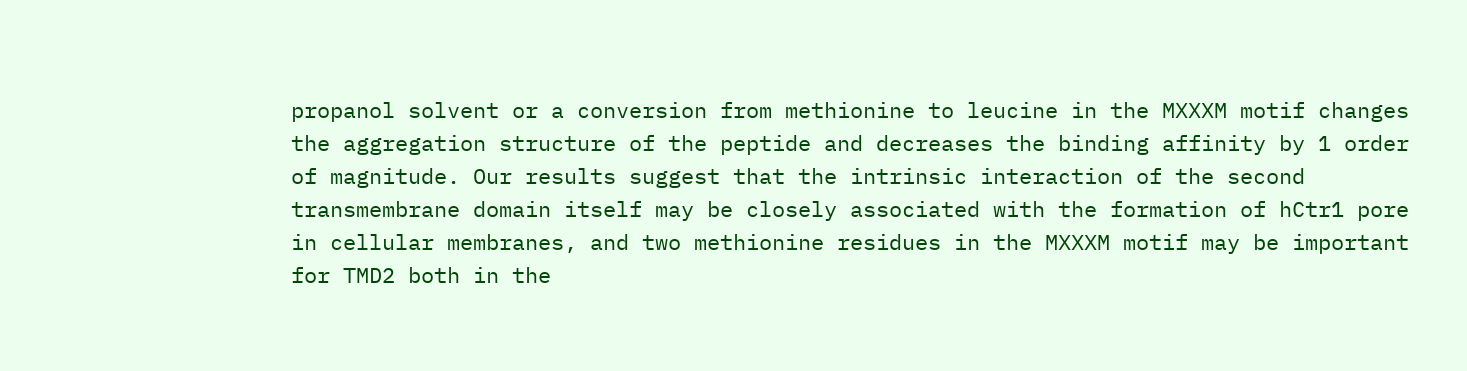propanol solvent or a conversion from methionine to leucine in the MXXXM motif changes the aggregation structure of the peptide and decreases the binding affinity by 1 order of magnitude. Our results suggest that the intrinsic interaction of the second transmembrane domain itself may be closely associated with the formation of hCtr1 pore in cellular membranes, and two methionine residues in the MXXXM motif may be important for TMD2 both in the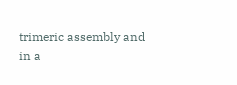trimeric assembly and in a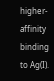higher-affinity binding to Ag(I).